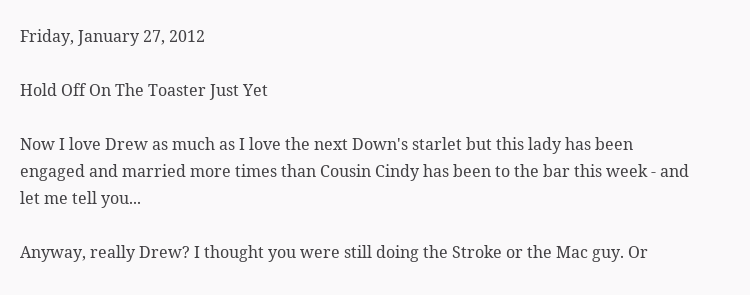Friday, January 27, 2012

Hold Off On The Toaster Just Yet

Now I love Drew as much as I love the next Down's starlet but this lady has been engaged and married more times than Cousin Cindy has been to the bar this week - and let me tell you...

Anyway, really Drew? I thought you were still doing the Stroke or the Mac guy. Or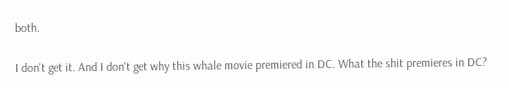both.

I don't get it. And I don't get why this whale movie premiered in DC. What the shit premieres in DC?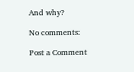And why?

No comments:

Post a Comment